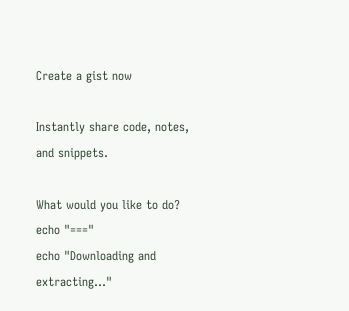Create a gist now

Instantly share code, notes, and snippets.

What would you like to do?
echo "==="
echo "Downloading and extracting..."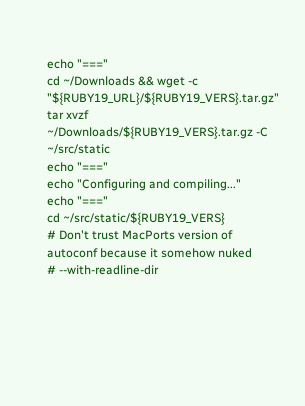echo "==="
cd ~/Downloads && wget -c "${RUBY19_URL}/${RUBY19_VERS}.tar.gz"
tar xvzf ~/Downloads/${RUBY19_VERS}.tar.gz -C ~/src/static
echo "==="
echo "Configuring and compiling..."
echo "==="
cd ~/src/static/${RUBY19_VERS}
# Don't trust MacPorts version of autoconf because it somehow nuked
# --with-readline-dir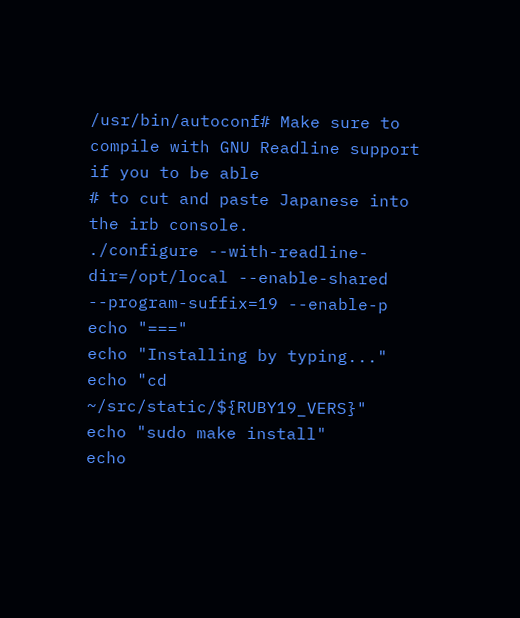/usr/bin/autoconf# Make sure to compile with GNU Readline support if you to be able
# to cut and paste Japanese into the irb console.
./configure --with-readline-dir=/opt/local --enable-shared --program-suffix=19 --enable-p
echo "==="
echo "Installing by typing..."
echo "cd ~/src/static/${RUBY19_VERS}"
echo "sudo make install"
echo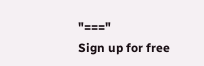"==="
Sign up for free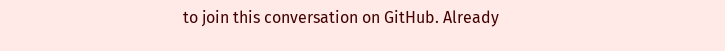to join this conversation on GitHub. Already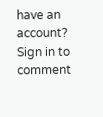have an account? Sign in to comment